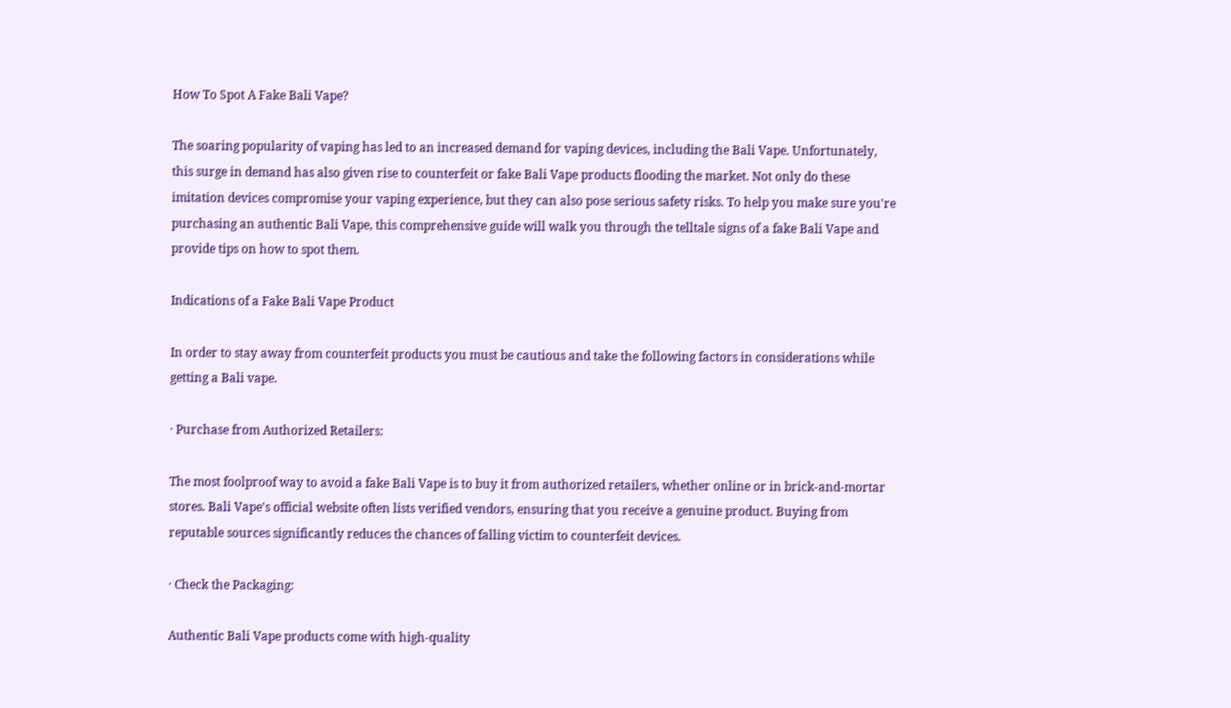How To Spot A Fake Bali Vape?

The soaring popularity of vaping has led to an increased demand for vaping devices, including the Bali Vape. Unfortunately, this surge in demand has also given rise to counterfeit or fake Bali Vape products flooding the market. Not only do these imitation devices compromise your vaping experience, but they can also pose serious safety risks. To help you make sure you're purchasing an authentic Bali Vape, this comprehensive guide will walk you through the telltale signs of a fake Bali Vape and provide tips on how to spot them.

Indications of a Fake Bali Vape Product

In order to stay away from counterfeit products you must be cautious and take the following factors in considerations while getting a Bali vape.

· Purchase from Authorized Retailers:

The most foolproof way to avoid a fake Bali Vape is to buy it from authorized retailers, whether online or in brick-and-mortar stores. Bali Vape's official website often lists verified vendors, ensuring that you receive a genuine product. Buying from reputable sources significantly reduces the chances of falling victim to counterfeit devices.

· Check the Packaging:

Authentic Bali Vape products come with high-quality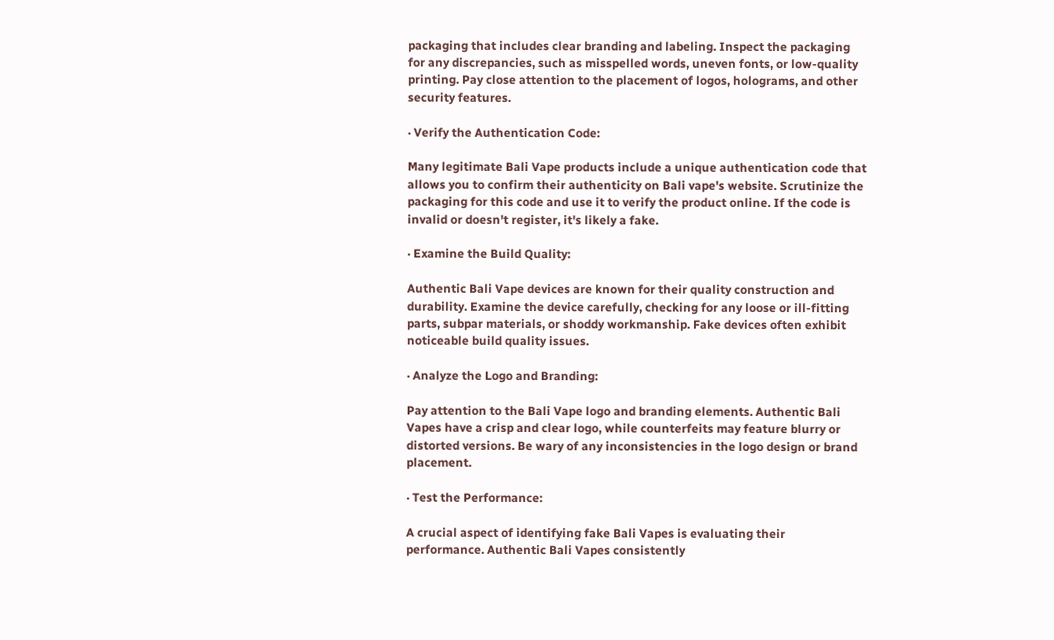packaging that includes clear branding and labeling. Inspect the packaging for any discrepancies, such as misspelled words, uneven fonts, or low-quality printing. Pay close attention to the placement of logos, holograms, and other security features.

· Verify the Authentication Code:

Many legitimate Bali Vape products include a unique authentication code that allows you to confirm their authenticity on Bali vape's website. Scrutinize the packaging for this code and use it to verify the product online. If the code is invalid or doesn't register, it's likely a fake.

· Examine the Build Quality:

Authentic Bali Vape devices are known for their quality construction and durability. Examine the device carefully, checking for any loose or ill-fitting parts, subpar materials, or shoddy workmanship. Fake devices often exhibit noticeable build quality issues.

· Analyze the Logo and Branding:

Pay attention to the Bali Vape logo and branding elements. Authentic Bali Vapes have a crisp and clear logo, while counterfeits may feature blurry or distorted versions. Be wary of any inconsistencies in the logo design or brand placement.

· Test the Performance:

A crucial aspect of identifying fake Bali Vapes is evaluating their performance. Authentic Bali Vapes consistently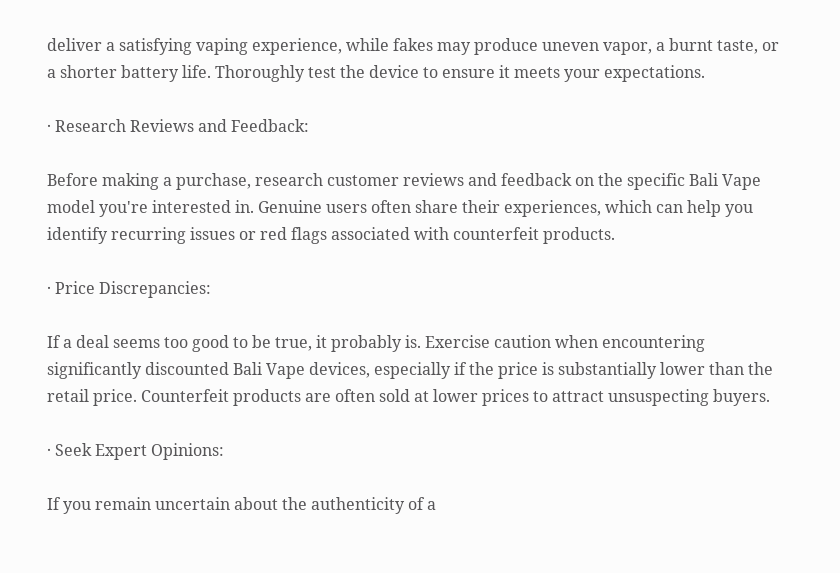deliver a satisfying vaping experience, while fakes may produce uneven vapor, a burnt taste, or a shorter battery life. Thoroughly test the device to ensure it meets your expectations.

· Research Reviews and Feedback:

Before making a purchase, research customer reviews and feedback on the specific Bali Vape model you're interested in. Genuine users often share their experiences, which can help you identify recurring issues or red flags associated with counterfeit products.

· Price Discrepancies:

If a deal seems too good to be true, it probably is. Exercise caution when encountering significantly discounted Bali Vape devices, especially if the price is substantially lower than the retail price. Counterfeit products are often sold at lower prices to attract unsuspecting buyers.

· Seek Expert Opinions:

If you remain uncertain about the authenticity of a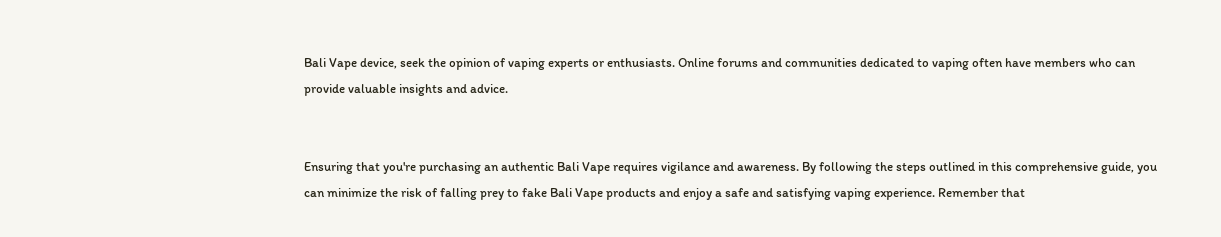Bali Vape device, seek the opinion of vaping experts or enthusiasts. Online forums and communities dedicated to vaping often have members who can provide valuable insights and advice.


Ensuring that you're purchasing an authentic Bali Vape requires vigilance and awareness. By following the steps outlined in this comprehensive guide, you can minimize the risk of falling prey to fake Bali Vape products and enjoy a safe and satisfying vaping experience. Remember that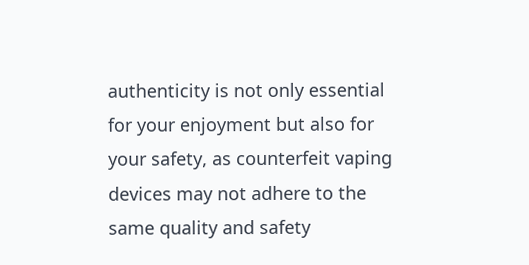authenticity is not only essential for your enjoyment but also for your safety, as counterfeit vaping devices may not adhere to the same quality and safety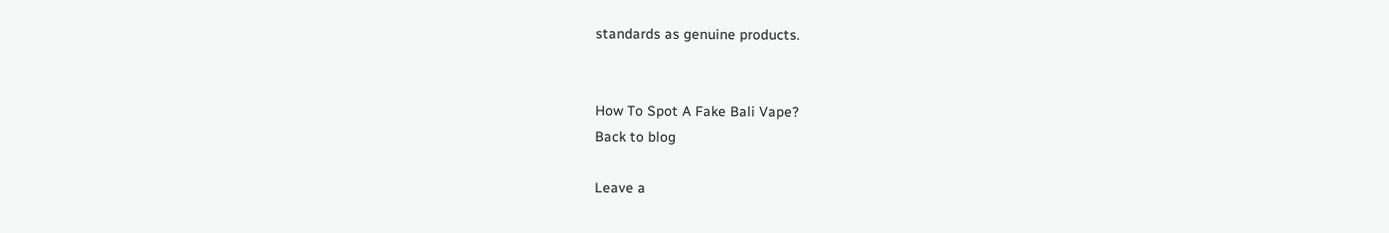standards as genuine products.


How To Spot A Fake Bali Vape?
Back to blog

Leave a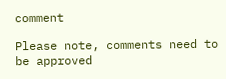comment

Please note, comments need to be approved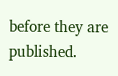before they are published.